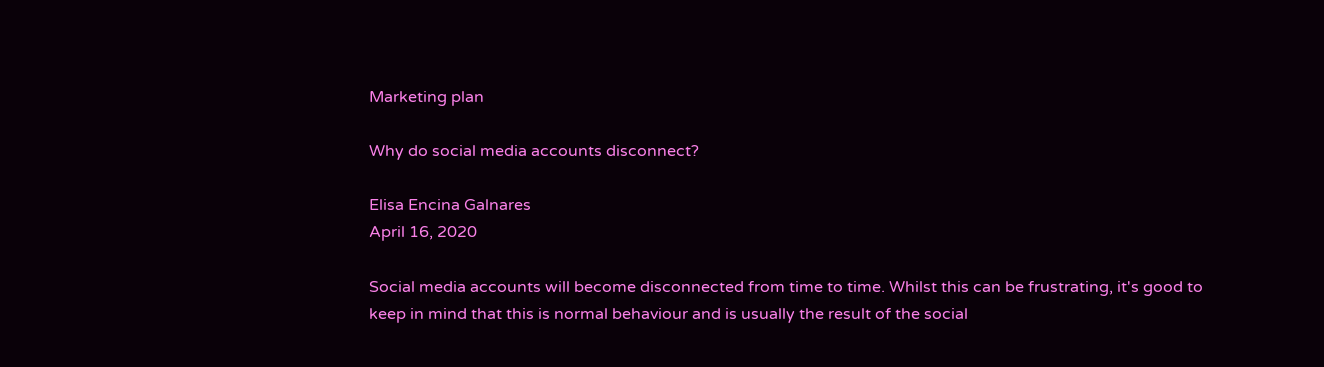Marketing plan

Why do social media accounts disconnect?

Elisa Encina Galnares
April 16, 2020

Social media accounts will become disconnected from time to time. Whilst this can be frustrating, it's good to keep in mind that this is normal behaviour and is usually the result of the social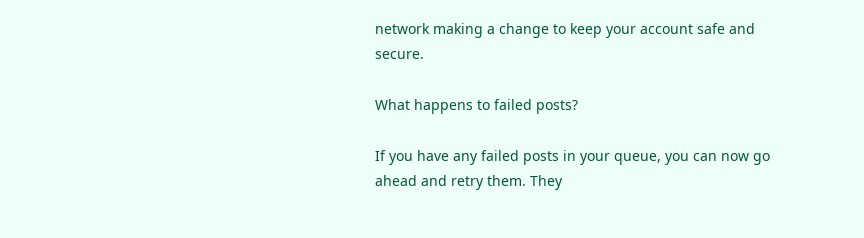network making a change to keep your account safe and secure.

What happens to failed posts?

If you have any failed posts in your queue, you can now go ahead and retry them. They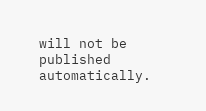will not be published automatically.